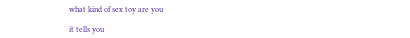what kind of sex toy are you

it tells you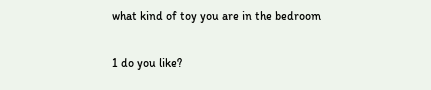what kind of toy you are in the bedroom

1 do you like?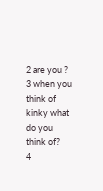2 are you ?
3 when you think of kinky what do you think of?
4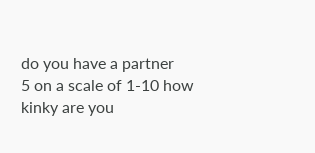do you have a partner
5 on a scale of 1-10 how kinky are you